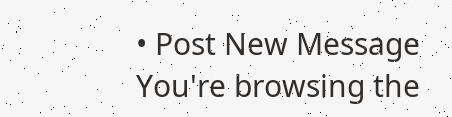• Post New Message
You're browsing the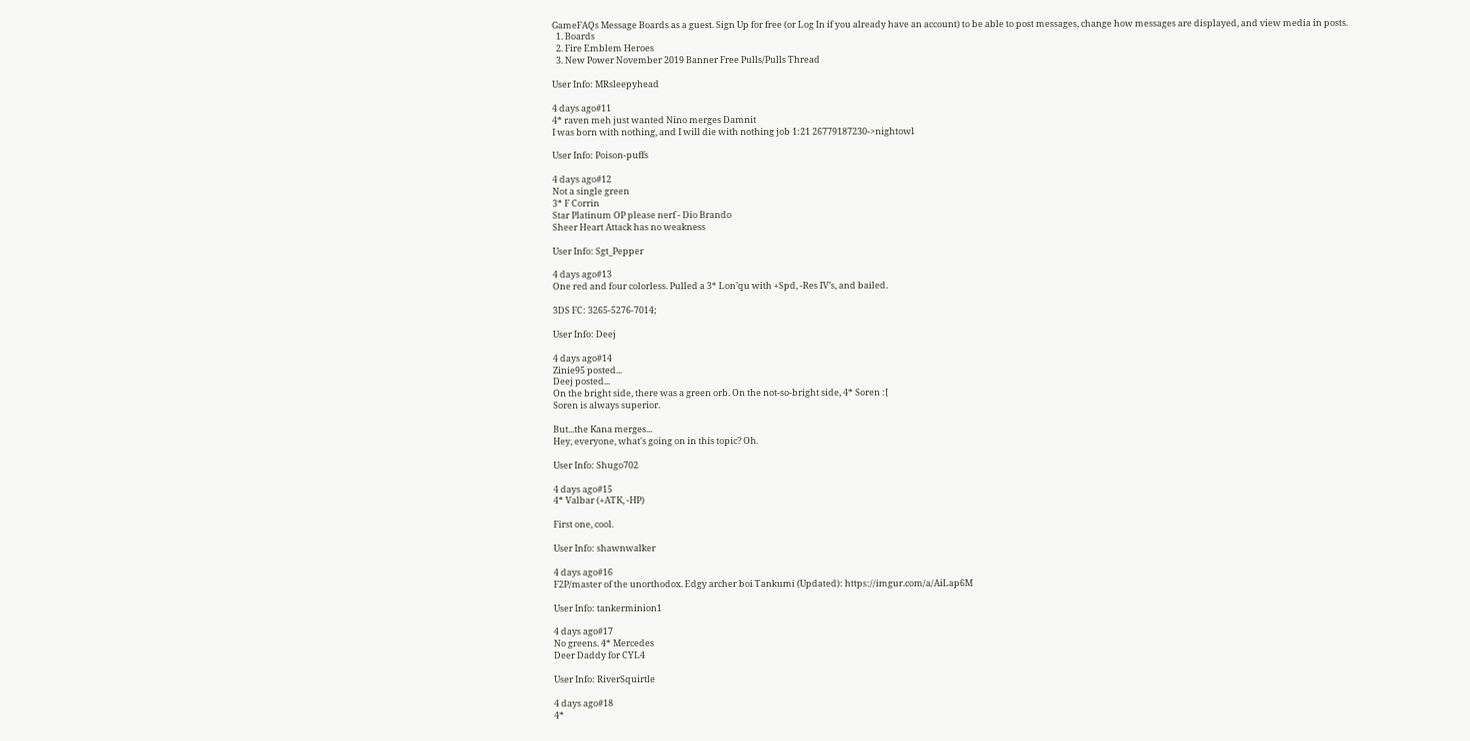GameFAQs Message Boards as a guest. Sign Up for free (or Log In if you already have an account) to be able to post messages, change how messages are displayed, and view media in posts.
  1. Boards
  2. Fire Emblem Heroes
  3. New Power November 2019 Banner Free Pulls/Pulls Thread

User Info: MRsleepyhead

4 days ago#11
4* raven meh just wanted Nino merges Damnit
I was born with nothing, and I will die with nothing job 1:21 26779187230->nightowl

User Info: Poison-puffs

4 days ago#12
Not a single green
3* F Corrin
Star Platinum OP please nerf - Dio Brando
Sheer Heart Attack has no weakness

User Info: Sgt_Pepper

4 days ago#13
One red and four colorless. Pulled a 3* Lon’qu with +Spd, -Res IV’s, and bailed.

3DS FC: 3265-5276-7014;

User Info: Deej

4 days ago#14
Zinie95 posted...
Deej posted...
On the bright side, there was a green orb. On the not-so-bright side, 4* Soren :[
Soren is always superior.

But...the Kana merges...
Hey, everyone, what's going on in this topic? Oh.

User Info: Shugo702

4 days ago#15
4* Valbar (+ATK, -HP)

First one, cool.

User Info: shawnwalker

4 days ago#16
F2P/master of the unorthodox. Edgy archer boi Tankumi (Updated): https://imgur.com/a/AiLap6M

User Info: tankerminion1

4 days ago#17
No greens. 4* Mercedes
Deer Daddy for CYL4

User Info: RiverSquirtle

4 days ago#18
4*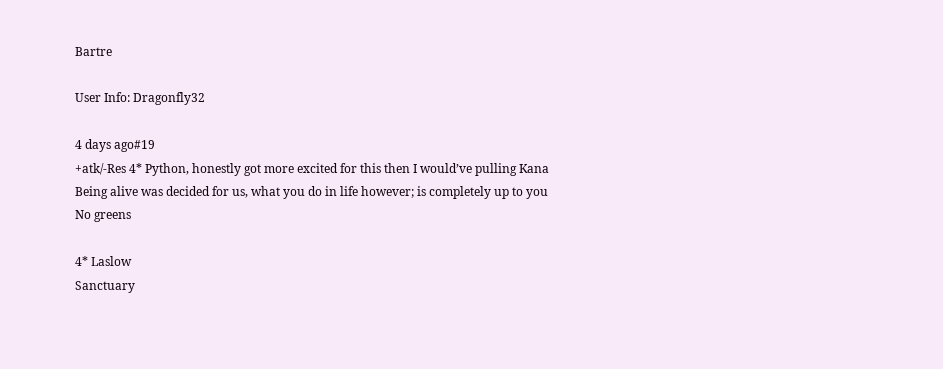Bartre

User Info: Dragonfly32

4 days ago#19
+atk/-Res 4* Python, honestly got more excited for this then I would’ve pulling Kana
Being alive was decided for us, what you do in life however; is completely up to you
No greens

4* Laslow
Sanctuary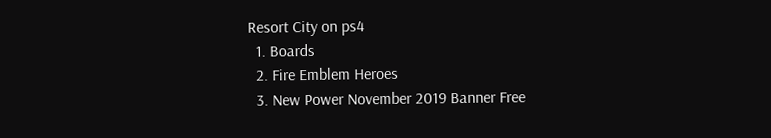Resort City on ps4
  1. Boards
  2. Fire Emblem Heroes
  3. New Power November 2019 Banner Free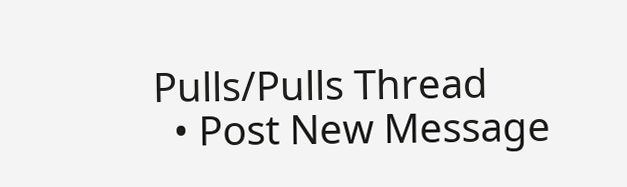Pulls/Pulls Thread
  • Post New Message